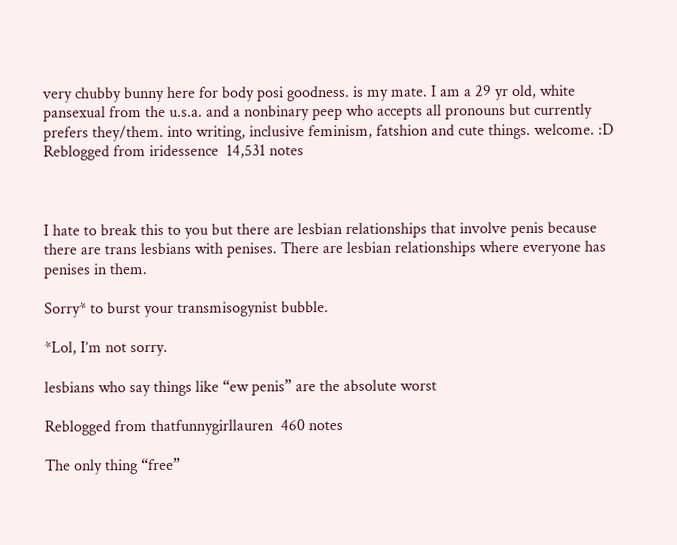very chubby bunny here for body posi goodness. is my mate. I am a 29 yr old, white pansexual from the u.s.a. and a nonbinary peep who accepts all pronouns but currently prefers they/them. into writing, inclusive feminism, fatshion and cute things. welcome. :D
Reblogged from iridessence  14,531 notes



I hate to break this to you but there are lesbian relationships that involve penis because there are trans lesbians with penises. There are lesbian relationships where everyone has penises in them.

Sorry* to burst your transmisogynist bubble.

*Lol, I’m not sorry.

lesbians who say things like “ew penis” are the absolute worst

Reblogged from thatfunnygirllauren  460 notes

The only thing “free”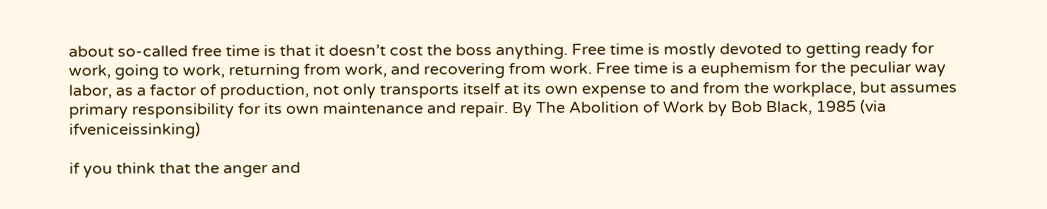about so-called free time is that it doesn’t cost the boss anything. Free time is mostly devoted to getting ready for work, going to work, returning from work, and recovering from work. Free time is a euphemism for the peculiar way labor, as a factor of production, not only transports itself at its own expense to and from the workplace, but assumes primary responsibility for its own maintenance and repair. By The Abolition of Work by Bob Black, 1985 (via ifveniceissinking)

if you think that the anger and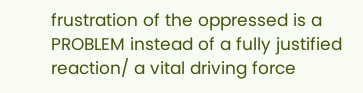frustration of the oppressed is a PROBLEM instead of a fully justified reaction/ a vital driving force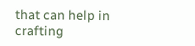that can help in crafting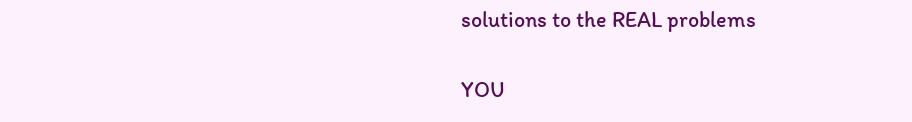solutions to the REAL problems

YOU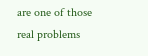are one of those real problems